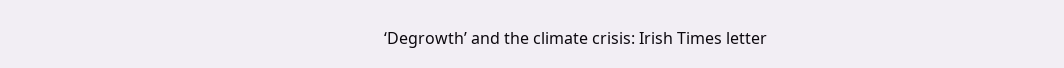‘Degrowth’ and the climate crisis: Irish Times letter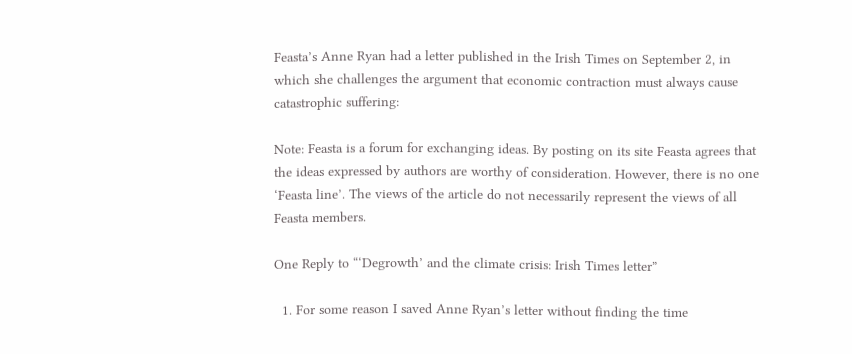Feasta’s Anne Ryan had a letter published in the Irish Times on September 2, in which she challenges the argument that economic contraction must always cause catastrophic suffering:

Note: Feasta is a forum for exchanging ideas. By posting on its site Feasta agrees that the ideas expressed by authors are worthy of consideration. However, there is no one ‘Feasta line’. The views of the article do not necessarily represent the views of all Feasta members.

One Reply to “‘Degrowth’ and the climate crisis: Irish Times letter”

  1. For some reason I saved Anne Ryan’s letter without finding the time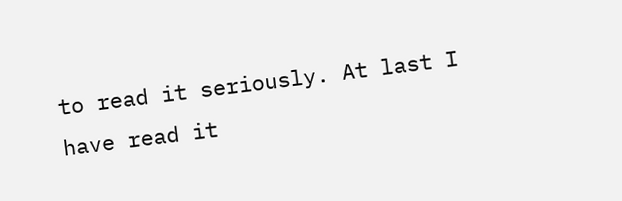to read it seriously. At last I have read it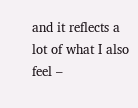and it reflects a lot of what I also feel –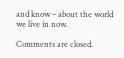and know – about the world we live in now.

Comments are closed.